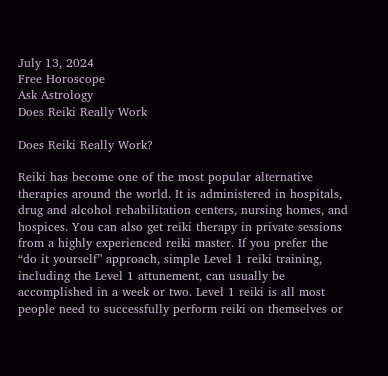July 13, 2024
Free Horoscope
Ask Astrology
Does Reiki Really Work

Does Reiki Really Work?

Reiki has become one of the most popular alternative therapies around the world. It is administered in hospitals, drug and alcohol rehabilitation centers, nursing homes, and hospices. You can also get reiki therapy in private sessions from a highly experienced reiki master. If you prefer the “do it yourself” approach, simple Level 1 reiki training, including the Level 1 attunement, can usually be accomplished in a week or two. Level 1 reiki is all most people need to successfully perform reiki on themselves or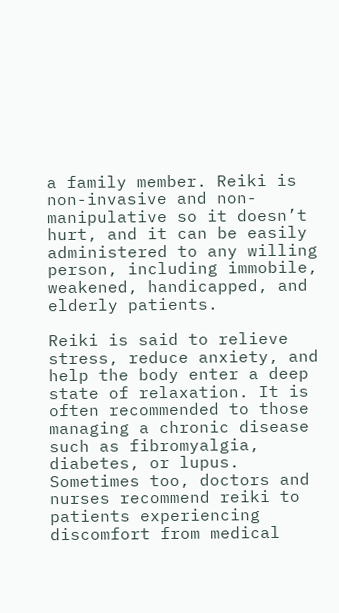a family member. Reiki is non-invasive and non-manipulative so it doesn’t hurt, and it can be easily administered to any willing person, including immobile, weakened, handicapped, and elderly patients.

Reiki is said to relieve stress, reduce anxiety, and help the body enter a deep state of relaxation. It is often recommended to those managing a chronic disease such as fibromyalgia, diabetes, or lupus. Sometimes too, doctors and nurses recommend reiki to patients experiencing discomfort from medical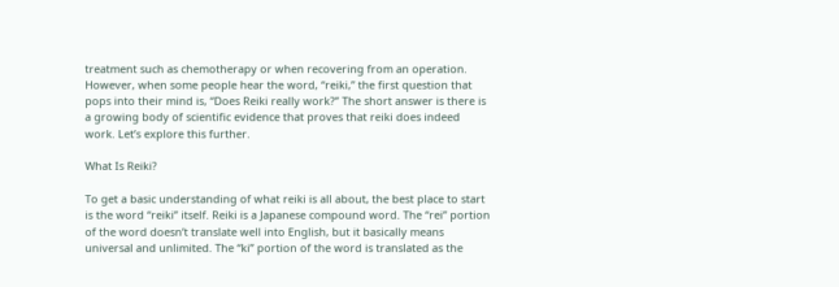treatment such as chemotherapy or when recovering from an operation. However, when some people hear the word, “reiki,” the first question that pops into their mind is, “Does Reiki really work?” The short answer is there is a growing body of scientific evidence that proves that reiki does indeed work. Let’s explore this further.

What Is Reiki?

To get a basic understanding of what reiki is all about, the best place to start is the word “reiki” itself. Reiki is a Japanese compound word. The “rei” portion of the word doesn’t translate well into English, but it basically means universal and unlimited. The “ki” portion of the word is translated as the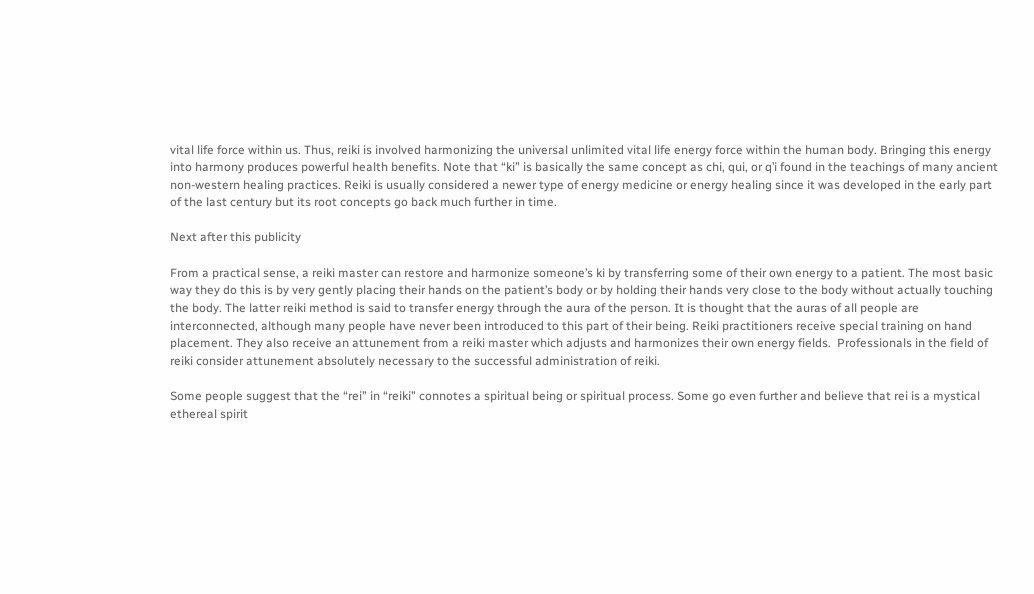vital life force within us. Thus, reiki is involved harmonizing the universal unlimited vital life energy force within the human body. Bringing this energy into harmony produces powerful health benefits. Note that “ki” is basically the same concept as chi, qui, or q’i found in the teachings of many ancient non-western healing practices. Reiki is usually considered a newer type of energy medicine or energy healing since it was developed in the early part of the last century but its root concepts go back much further in time.

Next after this publicity

From a practical sense, a reiki master can restore and harmonize someone’s ki by transferring some of their own energy to a patient. The most basic way they do this is by very gently placing their hands on the patient’s body or by holding their hands very close to the body without actually touching the body. The latter reiki method is said to transfer energy through the aura of the person. It is thought that the auras of all people are interconnected, although many people have never been introduced to this part of their being. Reiki practitioners receive special training on hand placement. They also receive an attunement from a reiki master which adjusts and harmonizes their own energy fields.  Professionals in the field of reiki consider attunement absolutely necessary to the successful administration of reiki.

Some people suggest that the “rei” in “reiki” connotes a spiritual being or spiritual process. Some go even further and believe that rei is a mystical ethereal spirit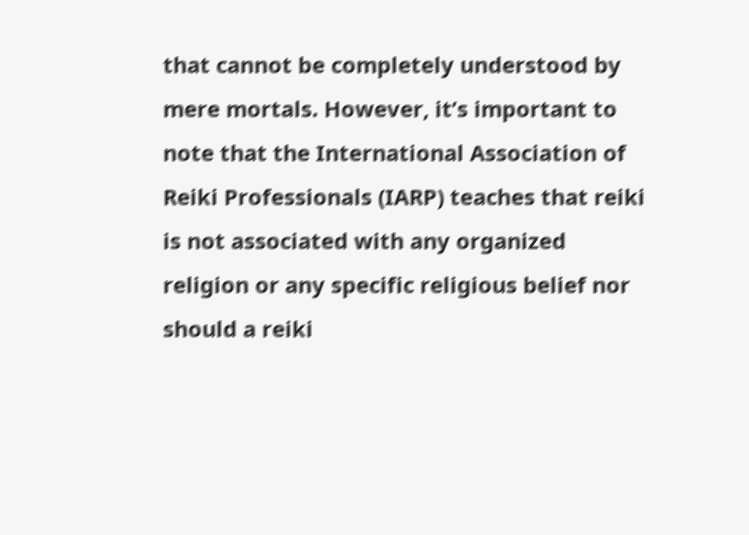that cannot be completely understood by mere mortals. However, it’s important to note that the International Association of Reiki Professionals (IARP) teaches that reiki is not associated with any organized religion or any specific religious belief nor should a reiki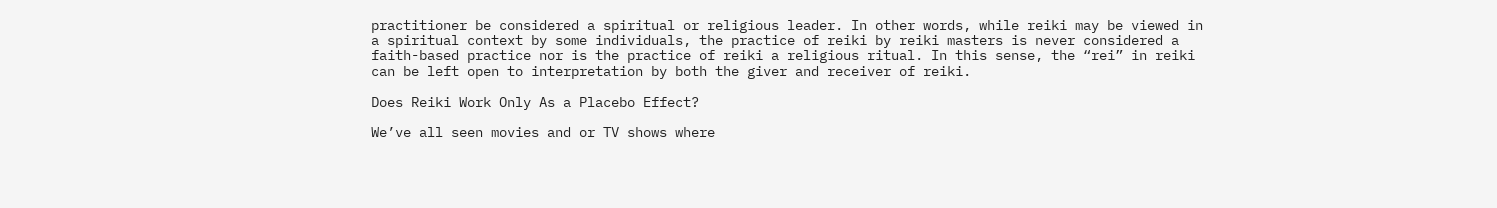practitioner be considered a spiritual or religious leader. In other words, while reiki may be viewed in a spiritual context by some individuals, the practice of reiki by reiki masters is never considered a faith-based practice nor is the practice of reiki a religious ritual. In this sense, the “rei” in reiki can be left open to interpretation by both the giver and receiver of reiki.

Does Reiki Work Only As a Placebo Effect?

We’ve all seen movies and or TV shows where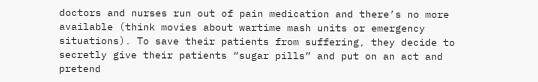doctors and nurses run out of pain medication and there’s no more available (think movies about wartime mash units or emergency situations). To save their patients from suffering, they decide to secretly give their patients “sugar pills” and put on an act and pretend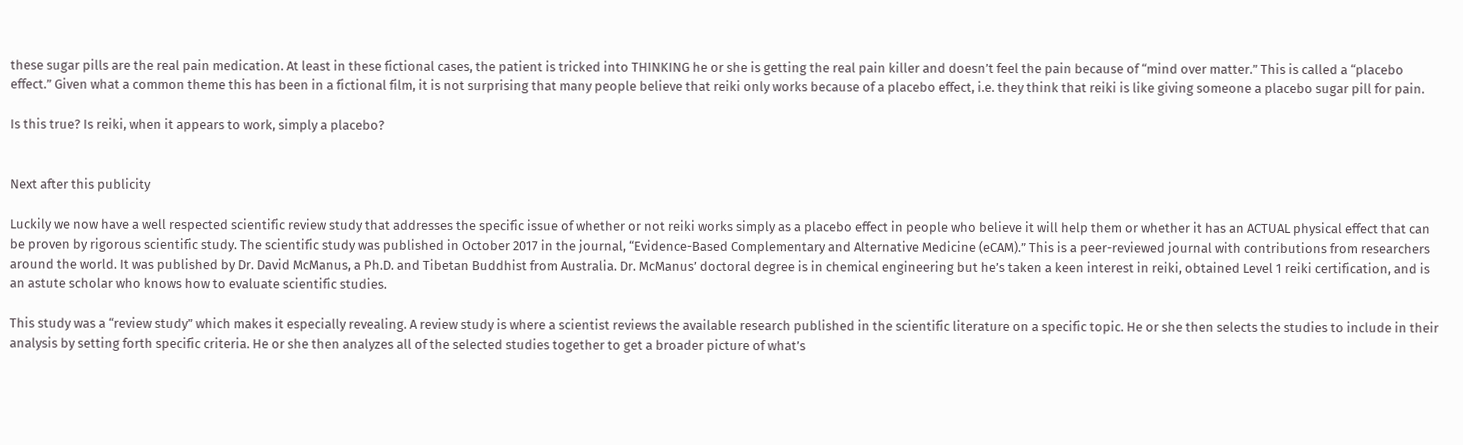these sugar pills are the real pain medication. At least in these fictional cases, the patient is tricked into THINKING he or she is getting the real pain killer and doesn’t feel the pain because of “mind over matter.” This is called a “placebo effect.” Given what a common theme this has been in a fictional film, it is not surprising that many people believe that reiki only works because of a placebo effect, i.e. they think that reiki is like giving someone a placebo sugar pill for pain.

Is this true? Is reiki, when it appears to work, simply a placebo?


Next after this publicity

Luckily we now have a well respected scientific review study that addresses the specific issue of whether or not reiki works simply as a placebo effect in people who believe it will help them or whether it has an ACTUAL physical effect that can be proven by rigorous scientific study. The scientific study was published in October 2017 in the journal, “Evidence-Based Complementary and Alternative Medicine (eCAM).” This is a peer-reviewed journal with contributions from researchers around the world. It was published by Dr. David McManus, a Ph.D. and Tibetan Buddhist from Australia. Dr. McManus’ doctoral degree is in chemical engineering but he’s taken a keen interest in reiki, obtained Level 1 reiki certification, and is an astute scholar who knows how to evaluate scientific studies.

This study was a “review study” which makes it especially revealing. A review study is where a scientist reviews the available research published in the scientific literature on a specific topic. He or she then selects the studies to include in their analysis by setting forth specific criteria. He or she then analyzes all of the selected studies together to get a broader picture of what’s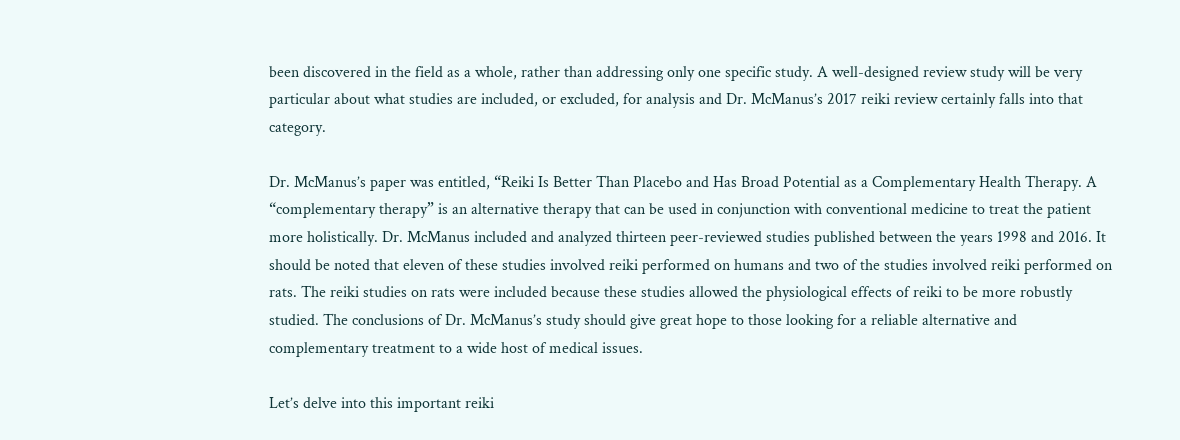been discovered in the field as a whole, rather than addressing only one specific study. A well-designed review study will be very particular about what studies are included, or excluded, for analysis and Dr. McManus’s 2017 reiki review certainly falls into that category.

Dr. McManus’s paper was entitled, “Reiki Is Better Than Placebo and Has Broad Potential as a Complementary Health Therapy. A “complementary therapy” is an alternative therapy that can be used in conjunction with conventional medicine to treat the patient more holistically. Dr. McManus included and analyzed thirteen peer-reviewed studies published between the years 1998 and 2016. It should be noted that eleven of these studies involved reiki performed on humans and two of the studies involved reiki performed on rats. The reiki studies on rats were included because these studies allowed the physiological effects of reiki to be more robustly studied. The conclusions of Dr. McManus’s study should give great hope to those looking for a reliable alternative and complementary treatment to a wide host of medical issues.

Let’s delve into this important reiki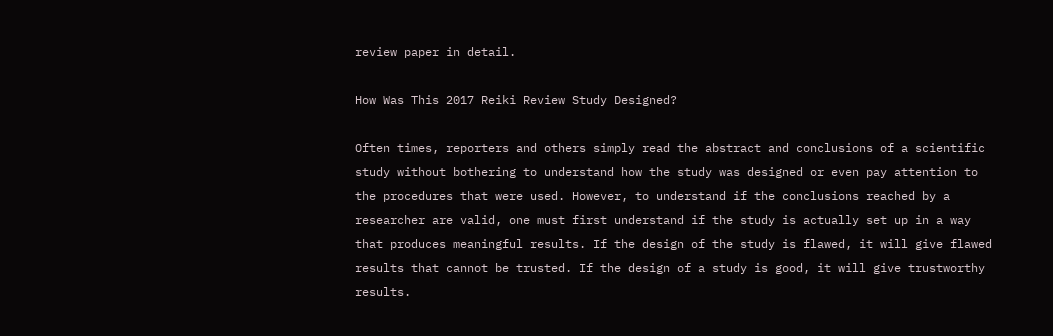review paper in detail.

How Was This 2017 Reiki Review Study Designed?

Often times, reporters and others simply read the abstract and conclusions of a scientific study without bothering to understand how the study was designed or even pay attention to the procedures that were used. However, to understand if the conclusions reached by a researcher are valid, one must first understand if the study is actually set up in a way that produces meaningful results. If the design of the study is flawed, it will give flawed results that cannot be trusted. If the design of a study is good, it will give trustworthy results.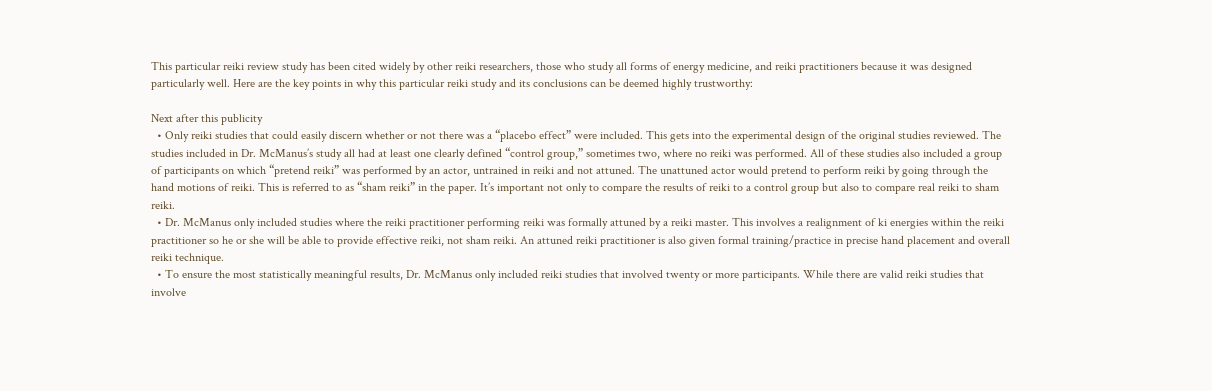This particular reiki review study has been cited widely by other reiki researchers, those who study all forms of energy medicine, and reiki practitioners because it was designed particularly well. Here are the key points in why this particular reiki study and its conclusions can be deemed highly trustworthy:

Next after this publicity
  • Only reiki studies that could easily discern whether or not there was a “placebo effect” were included. This gets into the experimental design of the original studies reviewed. The studies included in Dr. McManus’s study all had at least one clearly defined “control group,” sometimes two, where no reiki was performed. All of these studies also included a group of participants on which “pretend reiki” was performed by an actor, untrained in reiki and not attuned. The unattuned actor would pretend to perform reiki by going through the hand motions of reiki. This is referred to as “sham reiki” in the paper. It’s important not only to compare the results of reiki to a control group but also to compare real reiki to sham reiki.
  • Dr. McManus only included studies where the reiki practitioner performing reiki was formally attuned by a reiki master. This involves a realignment of ki energies within the reiki practitioner so he or she will be able to provide effective reiki, not sham reiki. An attuned reiki practitioner is also given formal training/practice in precise hand placement and overall reiki technique.
  • To ensure the most statistically meaningful results, Dr. McManus only included reiki studies that involved twenty or more participants. While there are valid reiki studies that involve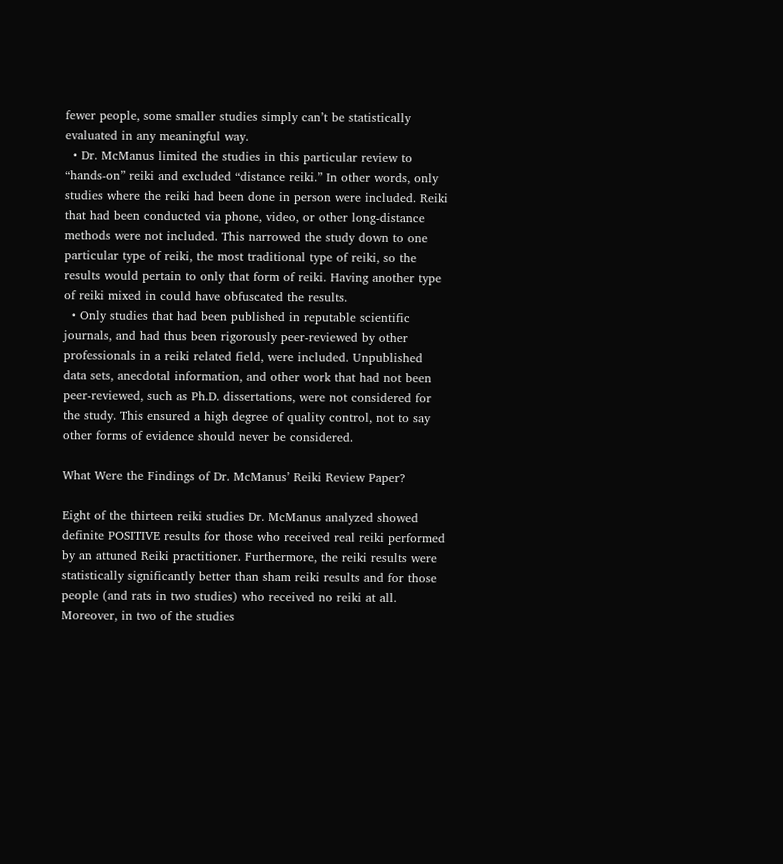fewer people, some smaller studies simply can’t be statistically evaluated in any meaningful way.
  • Dr. McManus limited the studies in this particular review to “hands-on” reiki and excluded “distance reiki.” In other words, only studies where the reiki had been done in person were included. Reiki that had been conducted via phone, video, or other long-distance methods were not included. This narrowed the study down to one particular type of reiki, the most traditional type of reiki, so the results would pertain to only that form of reiki. Having another type of reiki mixed in could have obfuscated the results.
  • Only studies that had been published in reputable scientific journals, and had thus been rigorously peer-reviewed by other professionals in a reiki related field, were included. Unpublished data sets, anecdotal information, and other work that had not been peer-reviewed, such as Ph.D. dissertations, were not considered for the study. This ensured a high degree of quality control, not to say other forms of evidence should never be considered.

What Were the Findings of Dr. McManus’ Reiki Review Paper?

Eight of the thirteen reiki studies Dr. McManus analyzed showed definite POSITIVE results for those who received real reiki performed by an attuned Reiki practitioner. Furthermore, the reiki results were statistically significantly better than sham reiki results and for those people (and rats in two studies) who received no reiki at all. Moreover, in two of the studies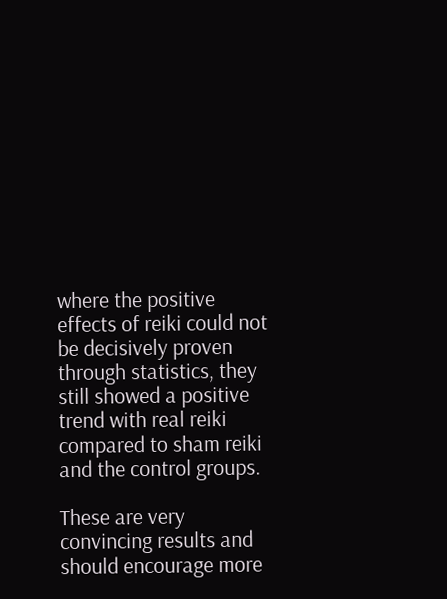where the positive effects of reiki could not be decisively proven through statistics, they still showed a positive trend with real reiki compared to sham reiki and the control groups.

These are very convincing results and should encourage more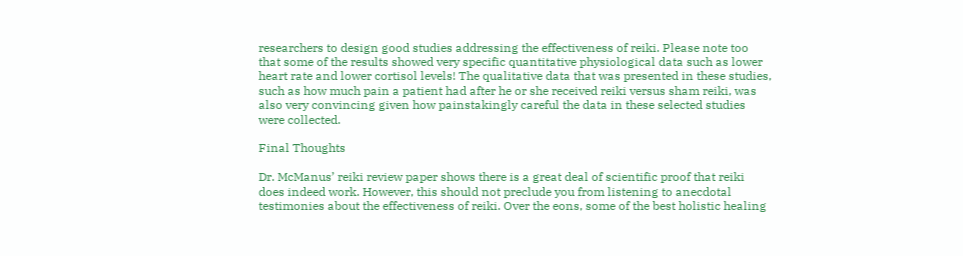researchers to design good studies addressing the effectiveness of reiki. Please note too that some of the results showed very specific quantitative physiological data such as lower heart rate and lower cortisol levels! The qualitative data that was presented in these studies, such as how much pain a patient had after he or she received reiki versus sham reiki, was also very convincing given how painstakingly careful the data in these selected studies were collected.

Final Thoughts

Dr. McManus’ reiki review paper shows there is a great deal of scientific proof that reiki does indeed work. However, this should not preclude you from listening to anecdotal testimonies about the effectiveness of reiki. Over the eons, some of the best holistic healing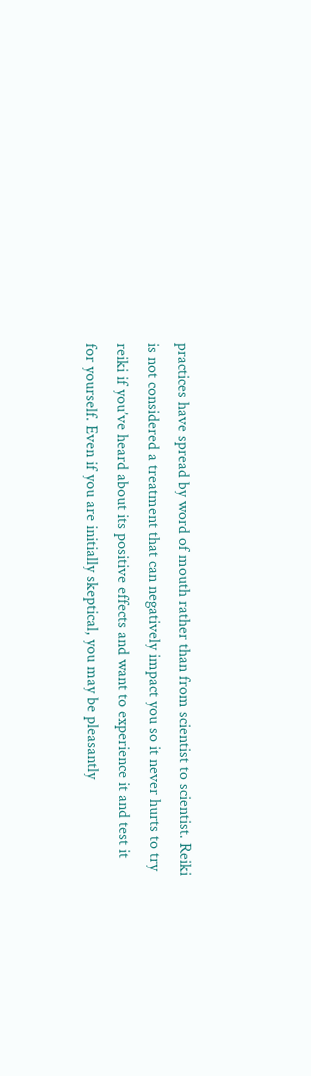practices have spread by word of mouth rather than from scientist to scientist. Reiki is not considered a treatment that can negatively impact you so it never hurts to try reiki if you’ve heard about its positive effects and want to experience it and test it for yourself. Even if you are initially skeptical, you may be pleasantly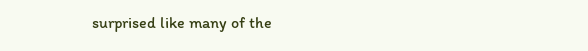surprised like many of the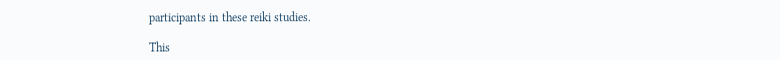participants in these reiki studies.

This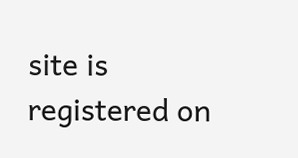site is registered on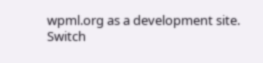wpml.org as a development site. Switch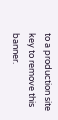to a production site key to remove this banner.